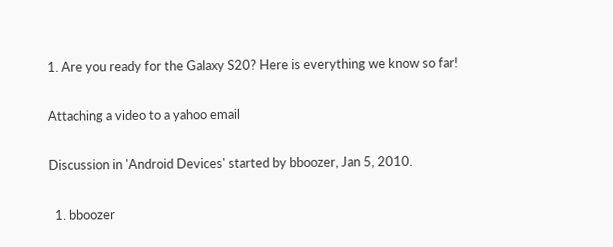1. Are you ready for the Galaxy S20? Here is everything we know so far!

Attaching a video to a yahoo email

Discussion in 'Android Devices' started by bboozer, Jan 5, 2010.

  1. bboozer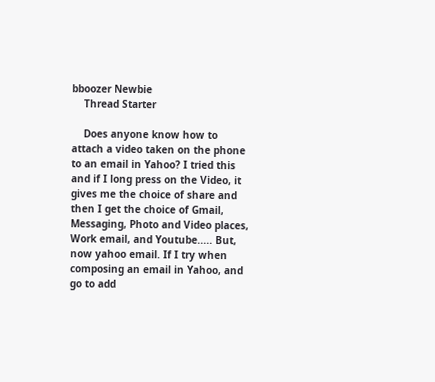bboozer Newbie
    Thread Starter

    Does anyone know how to attach a video taken on the phone to an email in Yahoo? I tried this and if I long press on the Video, it gives me the choice of share and then I get the choice of Gmail, Messaging, Photo and Video places, Work email, and Youtube..... But, now yahoo email. If I try when composing an email in Yahoo, and go to add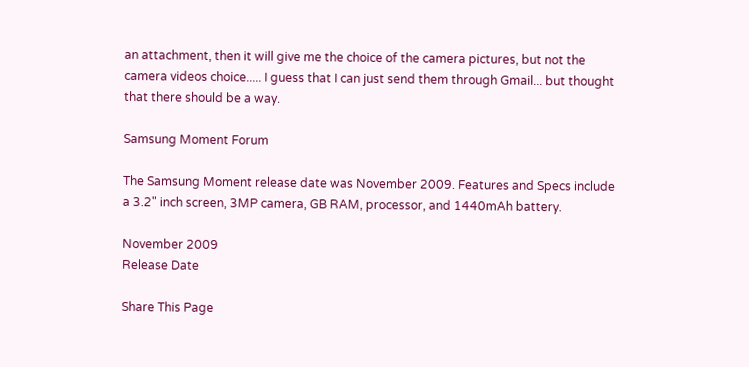an attachment, then it will give me the choice of the camera pictures, but not the camera videos choice..... I guess that I can just send them through Gmail... but thought that there should be a way.

Samsung Moment Forum

The Samsung Moment release date was November 2009. Features and Specs include a 3.2" inch screen, 3MP camera, GB RAM, processor, and 1440mAh battery.

November 2009
Release Date

Share This Page